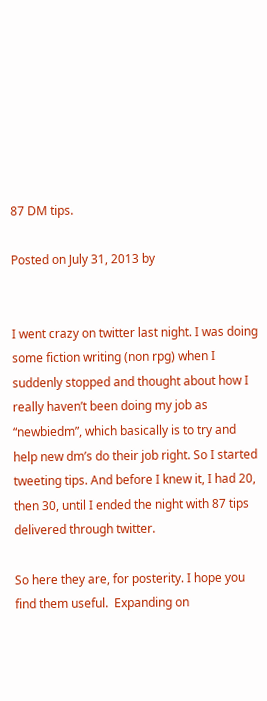87 DM tips.

Posted on July 31, 2013 by


I went crazy on twitter last night. I was doing some fiction writing (non rpg) when I suddenly stopped and thought about how I really haven’t been doing my job as “newbiedm”, which basically is to try and help new dm’s do their job right. So I started tweeting tips. And before I knew it, I had 20, then 30, until I ended the night with 87 tips delivered through twitter.

So here they are, for posterity. I hope you find them useful.  Expanding on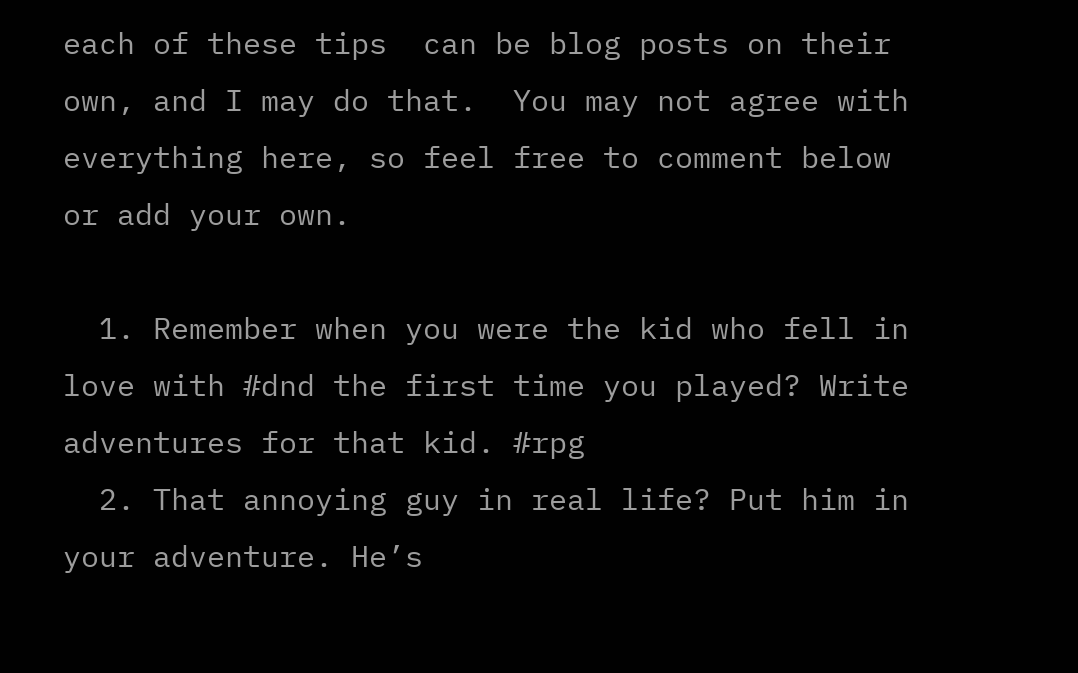each of these tips  can be blog posts on their own, and I may do that.  You may not agree with everything here, so feel free to comment below or add your own.

  1. Remember when you were the kid who fell in love with #dnd the first time you played? Write adventures for that kid. #rpg
  2. That annoying guy in real life? Put him in your adventure. He’s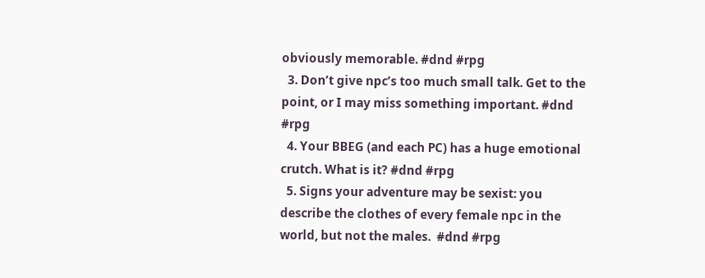obviously memorable. #dnd #rpg
  3. Don’t give npc’s too much small talk. Get to the point, or I may miss something important. #dnd #rpg
  4. Your BBEG (and each PC) has a huge emotional crutch. What is it? #dnd #rpg
  5. Signs your adventure may be sexist: you describe the clothes of every female npc in the world, but not the males.  #dnd #rpg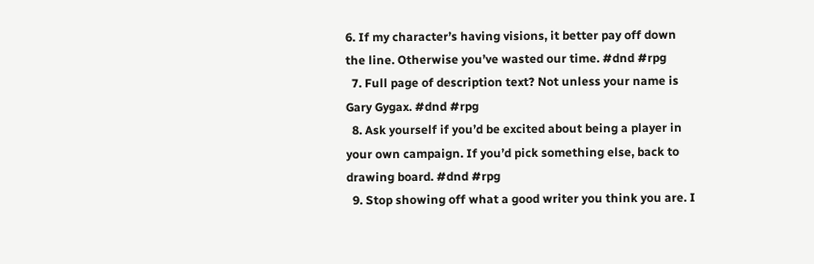6. If my character’s having visions, it better pay off down the line. Otherwise you’ve wasted our time. #dnd #rpg
  7. Full page of description text? Not unless your name is Gary Gygax. #dnd #rpg
  8. Ask yourself if you’d be excited about being a player in your own campaign. If you’d pick something else, back to drawing board. #dnd #rpg
  9. Stop showing off what a good writer you think you are. I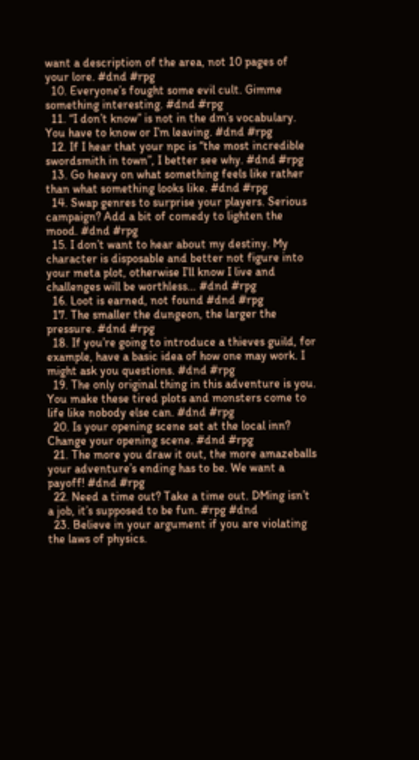want a description of the area, not 10 pages of your lore. #dnd #rpg
  10. Everyone’s fought some evil cult. Gimme something interesting. #dnd #rpg
  11. “I don’t know” is not in the dm’s vocabulary. You have to know or I’m leaving. #dnd #rpg
  12. If I hear that your npc is “the most incredible swordsmith in town”, I better see why. #dnd #rpg
  13. Go heavy on what something feels like rather than what something looks like. #dnd #rpg
  14. Swap genres to surprise your players. Serious campaign? Add a bit of comedy to lighten the mood. #dnd #rpg
  15. I don’t want to hear about my destiny. My character is disposable and better not figure into your meta plot, otherwise I’ll know I live and challenges will be worthless… #dnd #rpg
  16. Loot is earned, not found #dnd #rpg
  17. The smaller the dungeon, the larger the pressure. #dnd #rpg
  18. If you’re going to introduce a thieves guild, for example, have a basic idea of how one may work. I might ask you questions. #dnd #rpg
  19. The only original thing in this adventure is you. You make these tired plots and monsters come to life like nobody else can. #dnd #rpg
  20. Is your opening scene set at the local inn? Change your opening scene. #dnd #rpg
  21. The more you draw it out, the more amazeballs your adventure’s ending has to be. We want a payoff! #dnd #rpg
  22. Need a time out? Take a time out. DMing isn’t a job, it’s supposed to be fun. #rpg #dnd
  23. Believe in your argument if you are violating the laws of physics.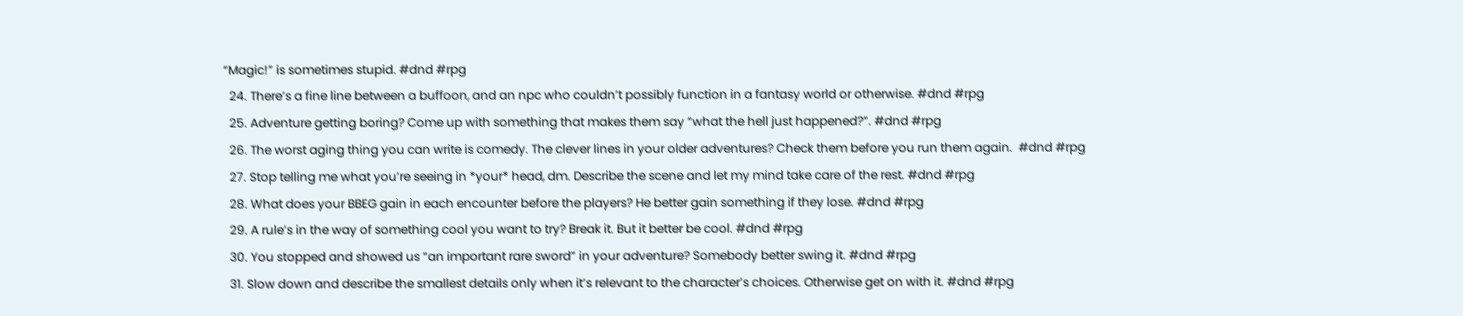“Magic!” is sometimes stupid. #dnd #rpg
  24. There’s a fine line between a buffoon, and an npc who couldn’t possibly function in a fantasy world or otherwise. #dnd #rpg
  25. Adventure getting boring? Come up with something that makes them say “what the hell just happened?”. #dnd #rpg
  26. The worst aging thing you can write is comedy. The clever lines in your older adventures? Check them before you run them again.  #dnd #rpg
  27. Stop telling me what you’re seeing in *your* head, dm. Describe the scene and let my mind take care of the rest. #dnd #rpg
  28. What does your BBEG gain in each encounter before the players? He better gain something if they lose. #dnd #rpg
  29. A rule’s in the way of something cool you want to try? Break it. But it better be cool. #dnd #rpg
  30. You stopped and showed us “an important rare sword” in your adventure? Somebody better swing it. #dnd #rpg
  31. Slow down and describe the smallest details only when it’s relevant to the character’s choices. Otherwise get on with it. #dnd #rpg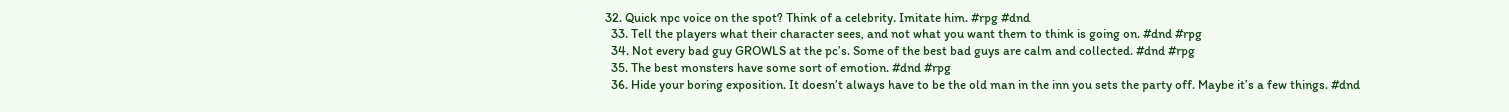32. Quick npc voice on the spot? Think of a celebrity. Imitate him. #rpg #dnd
  33. Tell the players what their character sees, and not what you want them to think is going on. #dnd #rpg
  34. Not every bad guy GROWLS at the pc’s. Some of the best bad guys are calm and collected. #dnd #rpg
  35. The best monsters have some sort of emotion. #dnd #rpg
  36. Hide your boring exposition. It doesn’t always have to be the old man in the inn you sets the party off. Maybe it’s a few things. #dnd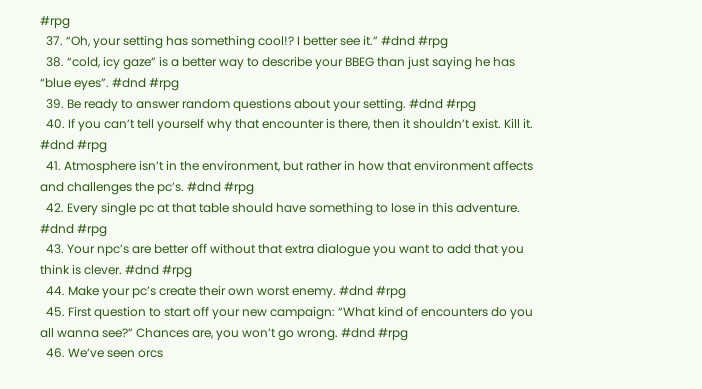#rpg
  37. “Oh, your setting has something cool!? I better see it.” #dnd #rpg
  38. “cold, icy gaze” is a better way to describe your BBEG than just saying he has “blue eyes”. #dnd #rpg
  39. Be ready to answer random questions about your setting. #dnd #rpg
  40. If you can’t tell yourself why that encounter is there, then it shouldn’t exist. Kill it. #dnd #rpg
  41. Atmosphere isn’t in the environment, but rather in how that environment affects and challenges the pc’s. #dnd #rpg
  42. Every single pc at that table should have something to lose in this adventure. #dnd #rpg
  43. Your npc’s are better off without that extra dialogue you want to add that you think is clever. #dnd #rpg
  44. Make your pc’s create their own worst enemy. #dnd #rpg
  45. First question to start off your new campaign: “What kind of encounters do you all wanna see?” Chances are, you won’t go wrong. #dnd #rpg
  46. We’ve seen orcs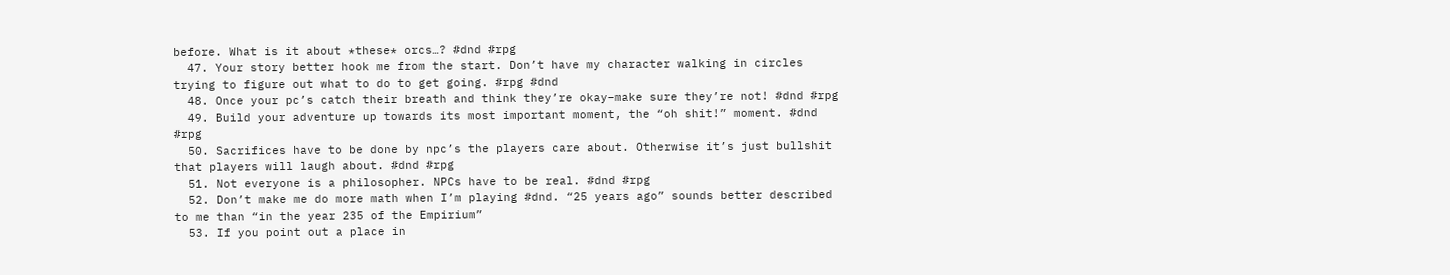before. What is it about *these* orcs…? #dnd #rpg
  47. Your story better hook me from the start. Don’t have my character walking in circles trying to figure out what to do to get going. #rpg #dnd
  48. Once your pc’s catch their breath and think they’re okay–make sure they’re not! #dnd #rpg
  49. Build your adventure up towards its most important moment, the “oh shit!” moment. #dnd #rpg
  50. Sacrifices have to be done by npc’s the players care about. Otherwise it’s just bullshit that players will laugh about. #dnd #rpg
  51. Not everyone is a philosopher. NPCs have to be real. #dnd #rpg
  52. Don’t make me do more math when I’m playing #dnd. “25 years ago” sounds better described to me than “in the year 235 of the Empirium”
  53. If you point out a place in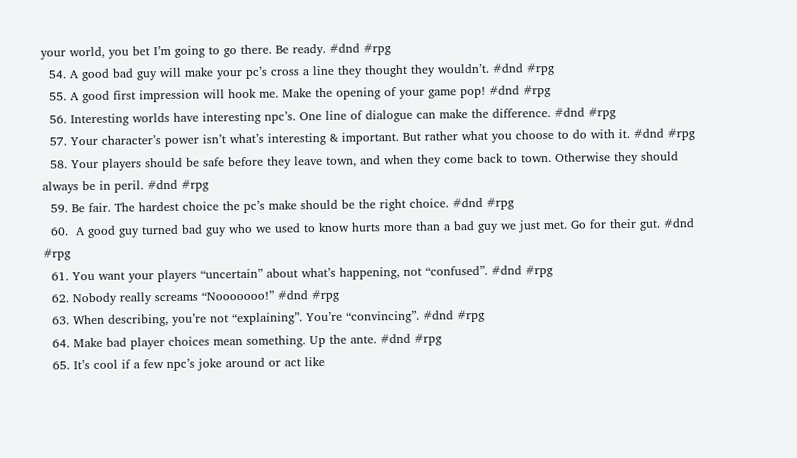your world, you bet I’m going to go there. Be ready. #dnd #rpg
  54. A good bad guy will make your pc’s cross a line they thought they wouldn’t. #dnd #rpg
  55. A good first impression will hook me. Make the opening of your game pop! #dnd #rpg
  56. Interesting worlds have interesting npc’s. One line of dialogue can make the difference. #dnd #rpg
  57. Your character’s power isn’t what’s interesting & important. But rather what you choose to do with it. #dnd #rpg
  58. Your players should be safe before they leave town, and when they come back to town. Otherwise they should always be in peril. #dnd #rpg
  59. Be fair. The hardest choice the pc’s make should be the right choice. #dnd #rpg
  60.  A good guy turned bad guy who we used to know hurts more than a bad guy we just met. Go for their gut. #dnd #rpg
  61. You want your players “uncertain” about what’s happening, not “confused”. #dnd #rpg
  62. Nobody really screams “Nooooooo!” #dnd #rpg
  63. When describing, you’re not “explaining”. You’re “convincing”. #dnd #rpg
  64. Make bad player choices mean something. Up the ante. #dnd #rpg
  65. It’s cool if a few npc’s joke around or act like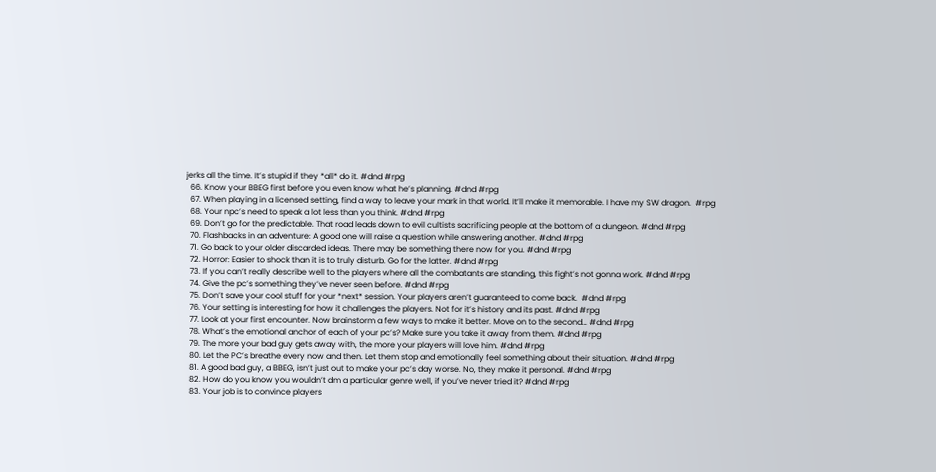jerks all the time. It’s stupid if they *all* do it. #dnd #rpg
  66. Know your BBEG first before you even know what he’s planning. #dnd #rpg
  67. When playing in a licensed setting, find a way to leave your mark in that world. It’ll make it memorable. I have my SW dragon.  #rpg
  68. Your npc’s need to speak a lot less than you think. #dnd #rpg
  69. Don’t go for the predictable. That road leads down to evil cultists sacrificing people at the bottom of a dungeon. #dnd #rpg
  70. Flashbacks in an adventure: A good one will raise a question while answering another. #dnd #rpg
  71. Go back to your older discarded ideas. There may be something there now for you. #dnd #rpg
  72. Horror: Easier to shock than it is to truly disturb. Go for the latter. #dnd #rpg
  73. If you can’t really describe well to the players where all the combatants are standing, this fight’s not gonna work. #dnd #rpg
  74. Give the pc’s something they’ve never seen before. #dnd #rpg
  75. Don’t save your cool stuff for your *next* session. Your players aren’t guaranteed to come back.  #dnd #rpg
  76. Your setting is interesting for how it challenges the players. Not for it’s history and its past. #dnd #rpg
  77. Look at your first encounter. Now brainstorm a few ways to make it better. Move on to the second… #dnd #rpg
  78. What’s the emotional anchor of each of your pc’s? Make sure you take it away from them. #dnd #rpg
  79. The more your bad guy gets away with, the more your players will love him. #dnd #rpg
  80. Let the PC’s breathe every now and then. Let them stop and emotionally feel something about their situation. #dnd #rpg
  81. A good bad guy, a BBEG, isn’t just out to make your pc’s day worse. No, they make it personal. #dnd #rpg
  82. How do you know you wouldn’t dm a particular genre well, if you’ve never tried it? #dnd #rpg
  83. Your job is to convince players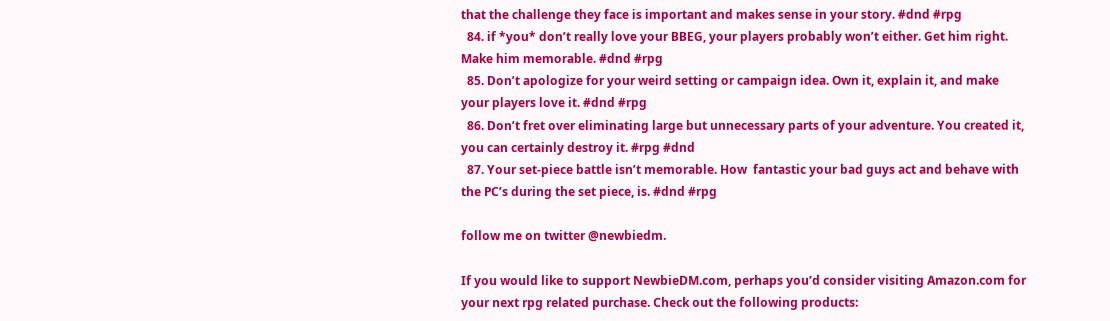that the challenge they face is important and makes sense in your story. #dnd #rpg
  84. if *you* don’t really love your BBEG, your players probably won’t either. Get him right. Make him memorable. #dnd #rpg
  85. Don’t apologize for your weird setting or campaign idea. Own it, explain it, and make your players love it. #dnd #rpg
  86. Don’t fret over eliminating large but unnecessary parts of your adventure. You created it, you can certainly destroy it. #rpg #dnd
  87. Your set-piece battle isn’t memorable. How  fantastic your bad guys act and behave with the PC’s during the set piece, is. #dnd #rpg

follow me on twitter @newbiedm.

If you would like to support NewbieDM.com, perhaps you’d consider visiting Amazon.com for your next rpg related purchase. Check out the following products: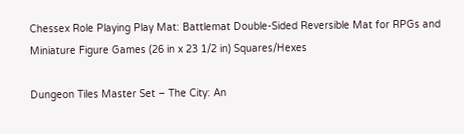Chessex Role Playing Play Mat: Battlemat Double-Sided Reversible Mat for RPGs and Miniature Figure Games (26 in x 23 1/2 in) Squares/Hexes

Dungeon Tiles Master Set – The City: An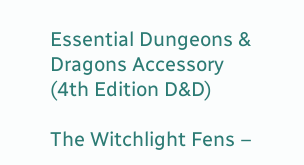Essential Dungeons & Dragons Accessory (4th Edition D&D)

The Witchlight Fens –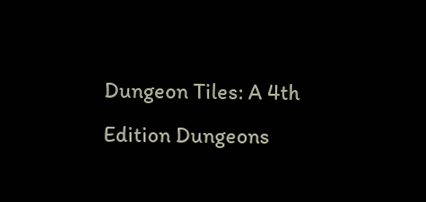Dungeon Tiles: A 4th Edition Dungeons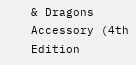& Dragons Accessory (4th Edition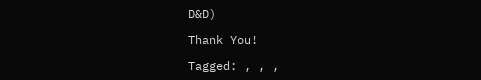D&D)

Thank You!

Tagged: , , ,